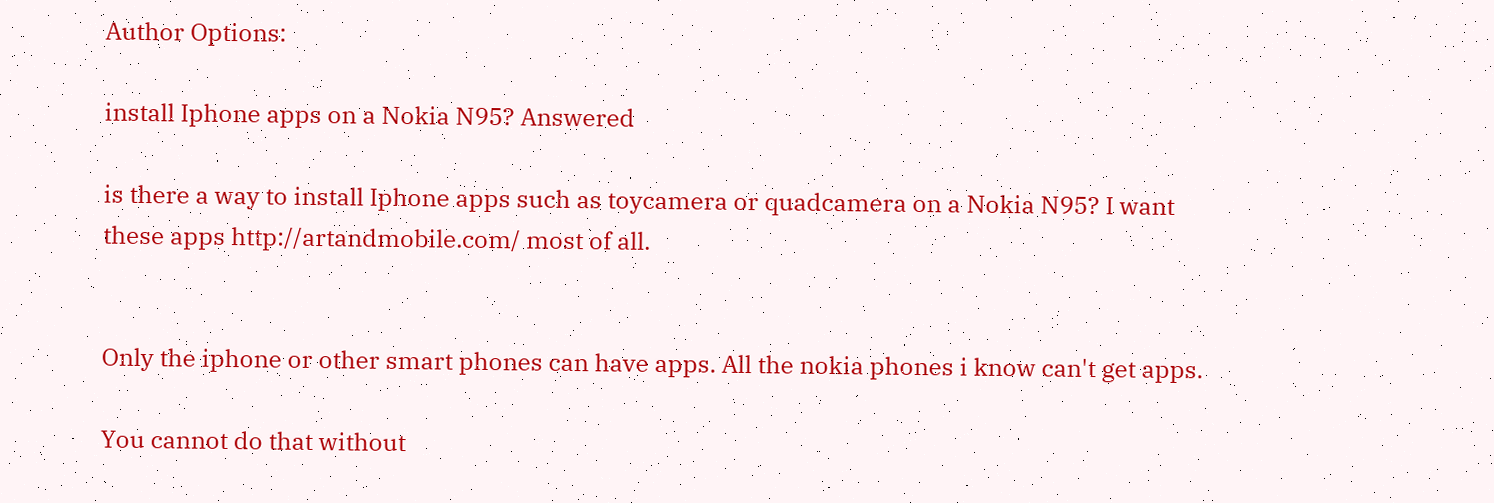Author Options:

install Iphone apps on a Nokia N95? Answered

is there a way to install Iphone apps such as toycamera or quadcamera on a Nokia N95? I want these apps http://artandmobile.com/ most of all.


Only the iphone or other smart phones can have apps. All the nokia phones i know can't get apps.

You cannot do that without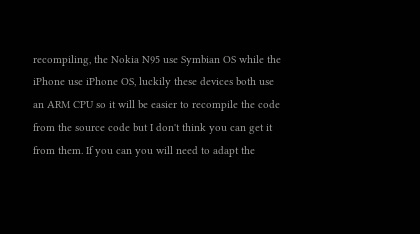recompiling, the Nokia N95 use Symbian OS while the iPhone use iPhone OS, luckily these devices both use an ARM CPU so it will be easier to recompile the code from the source code but I don't think you can get it from them. If you can you will need to adapt the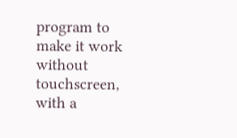program to make it work without touchscreen, with a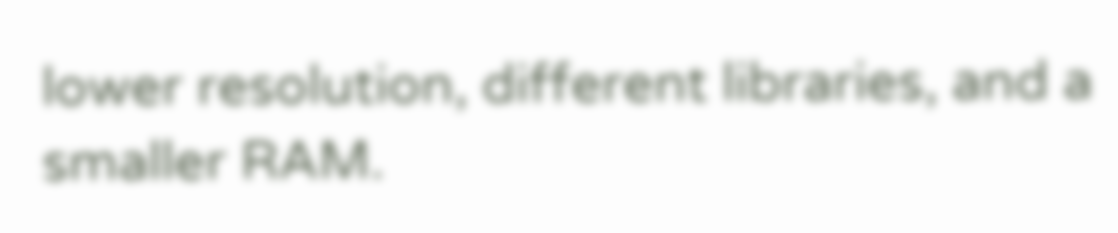lower resolution, different libraries, and a smaller RAM.